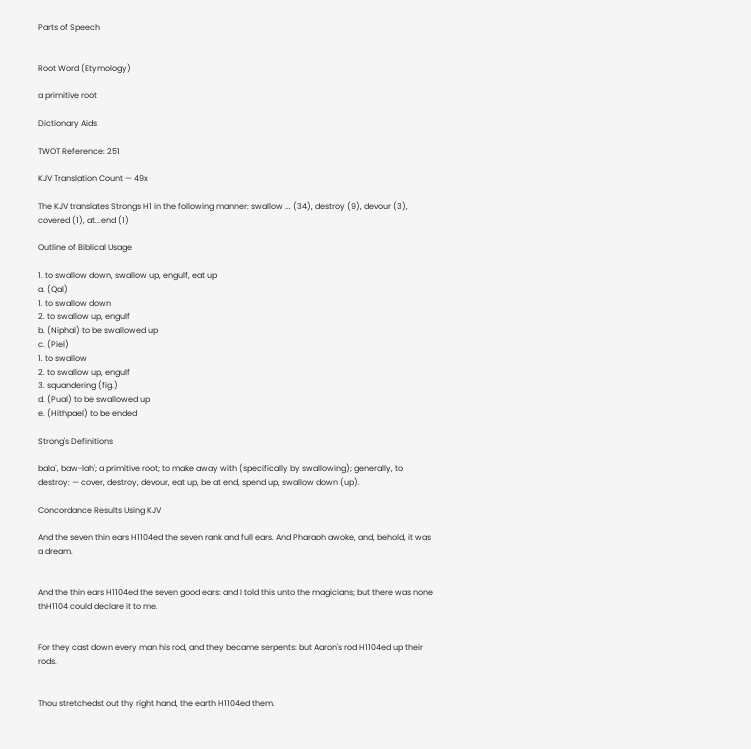Parts of Speech


Root Word (Etymology)

a primitive root

Dictionary Aids

TWOT Reference: 251

KJV Translation Count — 49x

The KJV translates Strongs H1 in the following manner: swallow ... (34), destroy (9), devour (3), covered (1), at...end (1)

Outline of Biblical Usage

1. to swallow down, swallow up, engulf, eat up
a. (Qal)
1. to swallow down
2. to swallow up, engulf
b. (Niphal) to be swallowed up
c. (Piel)
1. to swallow
2. to swallow up, engulf
3. squandering (fig.)
d. (Pual) to be swallowed up
e. (Hithpael) to be ended

Strong's Definitions

bala`, baw-lah'; a primitive root; to make away with (specifically by swallowing); generally, to destroy: — cover, destroy, devour, eat up, be at end, spend up, swallow down (up).

Concordance Results Using KJV

And the seven thin ears H1104ed the seven rank and full ears. And Pharaoh awoke, and, behold, it was a dream.


And the thin ears H1104ed the seven good ears: and I told this unto the magicians; but there was none thH1104 could declare it to me.


For they cast down every man his rod, and they became serpents: but Aaron's rod H1104ed up their rods.


Thou stretchedst out thy right hand, the earth H1104ed them.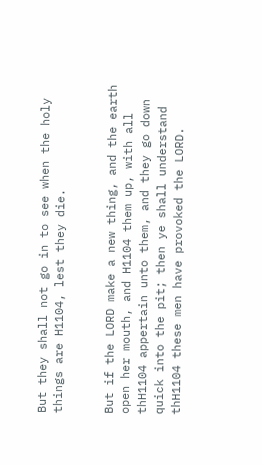But they shall not go in to see when the holy things are H1104, lest they die.


But if the LORD make a new thing, and the earth open her mouth, and H1104 them up, with all thH1104 appertain unto them, and they go down quick into the pit; then ye shall understand thH1104 these men have provoked the LORD.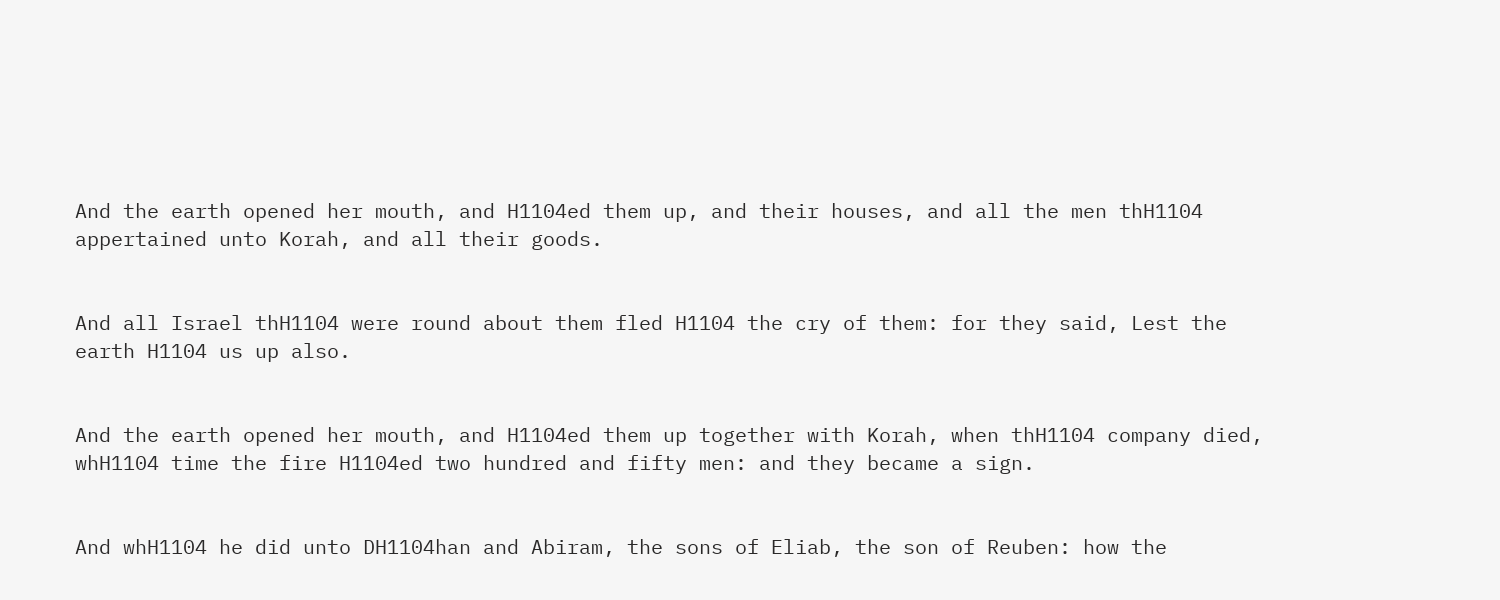And the earth opened her mouth, and H1104ed them up, and their houses, and all the men thH1104 appertained unto Korah, and all their goods.


And all Israel thH1104 were round about them fled H1104 the cry of them: for they said, Lest the earth H1104 us up also.


And the earth opened her mouth, and H1104ed them up together with Korah, when thH1104 company died, whH1104 time the fire H1104ed two hundred and fifty men: and they became a sign.


And whH1104 he did unto DH1104han and Abiram, the sons of Eliab, the son of Reuben: how the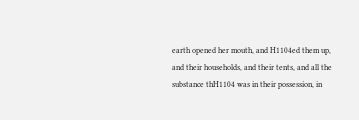earth opened her mouth, and H1104ed them up, and their households, and their tents, and all the substance thH1104 was in their possession, in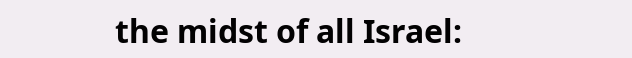the midst of all Israel: